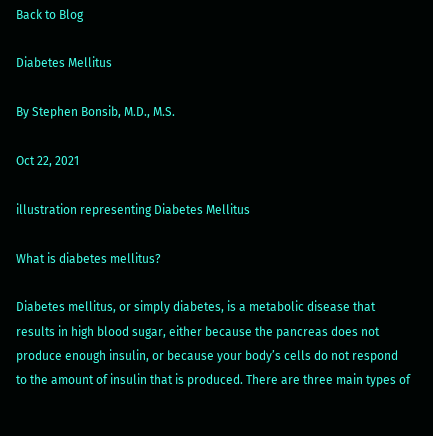Back to Blog

Diabetes Mellitus

By Stephen Bonsib, M.D., M.S.

Oct 22, 2021

illustration representing Diabetes Mellitus

What is diabetes mellitus?

Diabetes mellitus, or simply diabetes, is a metabolic disease that results in high blood sugar, either because the pancreas does not produce enough insulin, or because your body’s cells do not respond to the amount of insulin that is produced. There are three main types of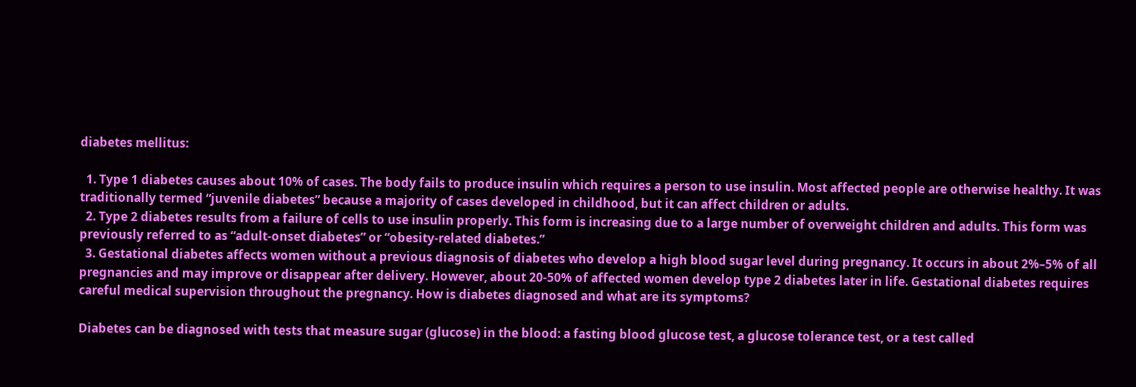diabetes mellitus:

  1. Type 1 diabetes causes about 10% of cases. The body fails to produce insulin which requires a person to use insulin. Most affected people are otherwise healthy. It was traditionally termed “juvenile diabetes” because a majority of cases developed in childhood, but it can affect children or adults.
  2. Type 2 diabetes results from a failure of cells to use insulin properly. This form is increasing due to a large number of overweight children and adults. This form was previously referred to as “adult-onset diabetes” or “obesity-related diabetes.”
  3. Gestational diabetes affects women without a previous diagnosis of diabetes who develop a high blood sugar level during pregnancy. It occurs in about 2%–5% of all pregnancies and may improve or disappear after delivery. However, about 20-50% of affected women develop type 2 diabetes later in life. Gestational diabetes requires careful medical supervision throughout the pregnancy. How is diabetes diagnosed and what are its symptoms?

Diabetes can be diagnosed with tests that measure sugar (glucose) in the blood: a fasting blood glucose test, a glucose tolerance test, or a test called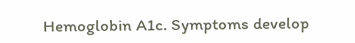Hemoglobin A1c. Symptoms develop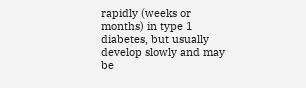rapidly (weeks or months) in type 1 diabetes, but usually develop slowly and may be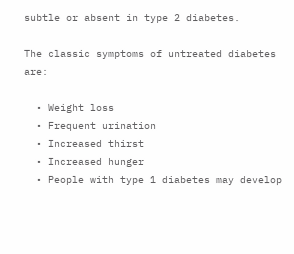subtle or absent in type 2 diabetes.

The classic symptoms of untreated diabetes are:

  • Weight loss
  • Frequent urination
  • Increased thirst
  • Increased hunger
  • People with type 1 diabetes may develop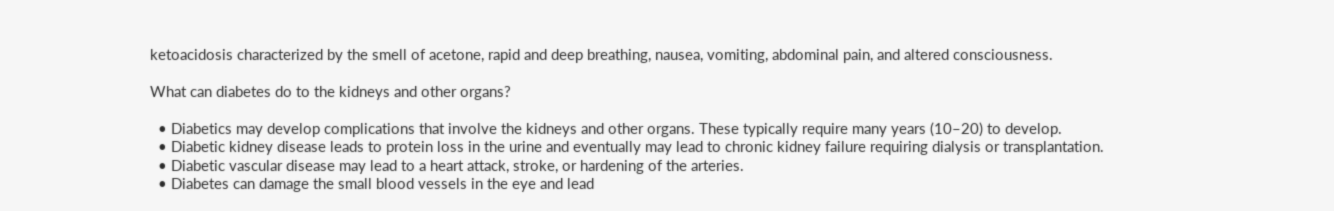ketoacidosis characterized by the smell of acetone, rapid and deep breathing, nausea, vomiting, abdominal pain, and altered consciousness.

What can diabetes do to the kidneys and other organs?

  • Diabetics may develop complications that involve the kidneys and other organs. These typically require many years (10–20) to develop.
  • Diabetic kidney disease leads to protein loss in the urine and eventually may lead to chronic kidney failure requiring dialysis or transplantation.
  • Diabetic vascular disease may lead to a heart attack, stroke, or hardening of the arteries.
  • Diabetes can damage the small blood vessels in the eye and lead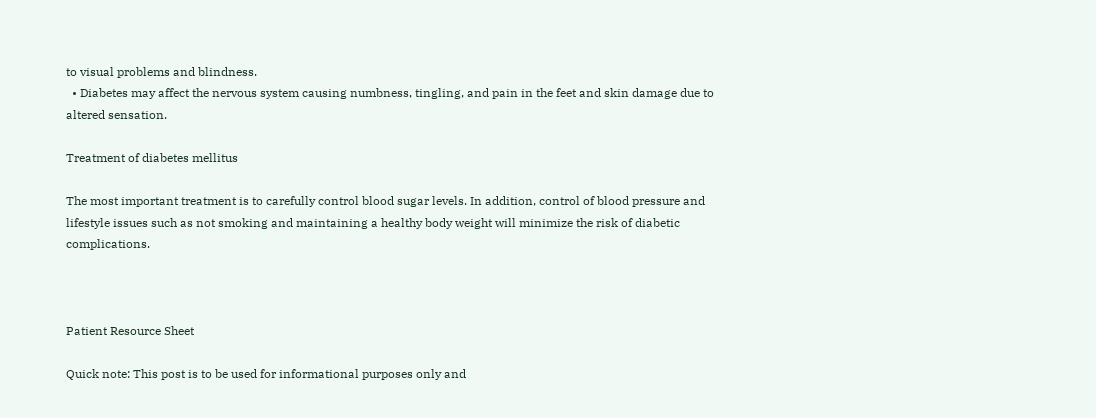to visual problems and blindness.
  • Diabetes may affect the nervous system causing numbness, tingling, and pain in the feet and skin damage due to altered sensation.

Treatment of diabetes mellitus

The most important treatment is to carefully control blood sugar levels. In addition, control of blood pressure and lifestyle issues such as not smoking and maintaining a healthy body weight will minimize the risk of diabetic complications.



Patient Resource Sheet

Quick note: This post is to be used for informational purposes only and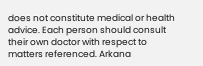does not constitute medical or health advice. Each person should consult their own doctor with respect to matters referenced. Arkana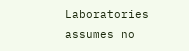Laboratories assumes no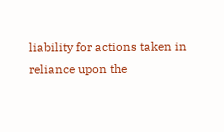liability for actions taken in reliance upon the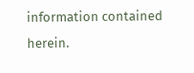information contained herein.